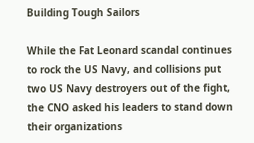Building Tough Sailors

While the Fat Leonard scandal continues to rock the US Navy, and collisions put two US Navy destroyers out of the fight, the CNO asked his leaders to stand down their organizations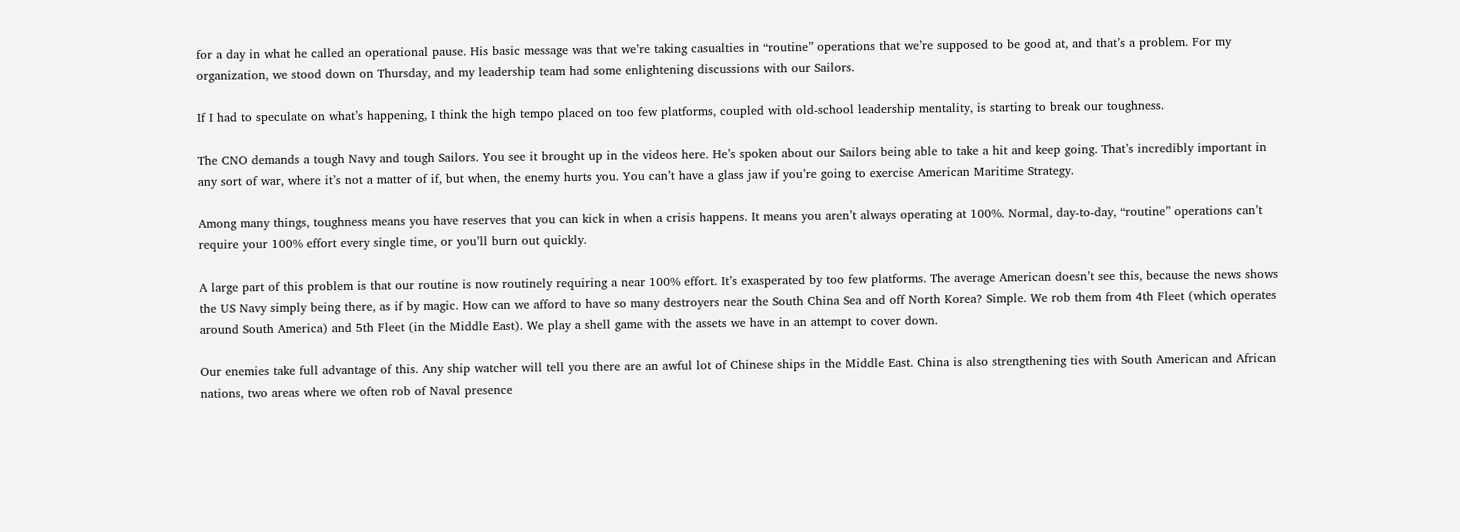for a day in what he called an operational pause. His basic message was that we’re taking casualties in “routine” operations that we’re supposed to be good at, and that’s a problem. For my organization, we stood down on Thursday, and my leadership team had some enlightening discussions with our Sailors.

If I had to speculate on what’s happening, I think the high tempo placed on too few platforms, coupled with old-school leadership mentality, is starting to break our toughness.

The CNO demands a tough Navy and tough Sailors. You see it brought up in the videos here. He’s spoken about our Sailors being able to take a hit and keep going. That’s incredibly important in any sort of war, where it’s not a matter of if, but when, the enemy hurts you. You can’t have a glass jaw if you’re going to exercise American Maritime Strategy.

Among many things, toughness means you have reserves that you can kick in when a crisis happens. It means you aren’t always operating at 100%. Normal, day-to-day, “routine” operations can’t require your 100% effort every single time, or you’ll burn out quickly.

A large part of this problem is that our routine is now routinely requiring a near 100% effort. It’s exasperated by too few platforms. The average American doesn’t see this, because the news shows the US Navy simply being there, as if by magic. How can we afford to have so many destroyers near the South China Sea and off North Korea? Simple. We rob them from 4th Fleet (which operates around South America) and 5th Fleet (in the Middle East). We play a shell game with the assets we have in an attempt to cover down.

Our enemies take full advantage of this. Any ship watcher will tell you there are an awful lot of Chinese ships in the Middle East. China is also strengthening ties with South American and African nations, two areas where we often rob of Naval presence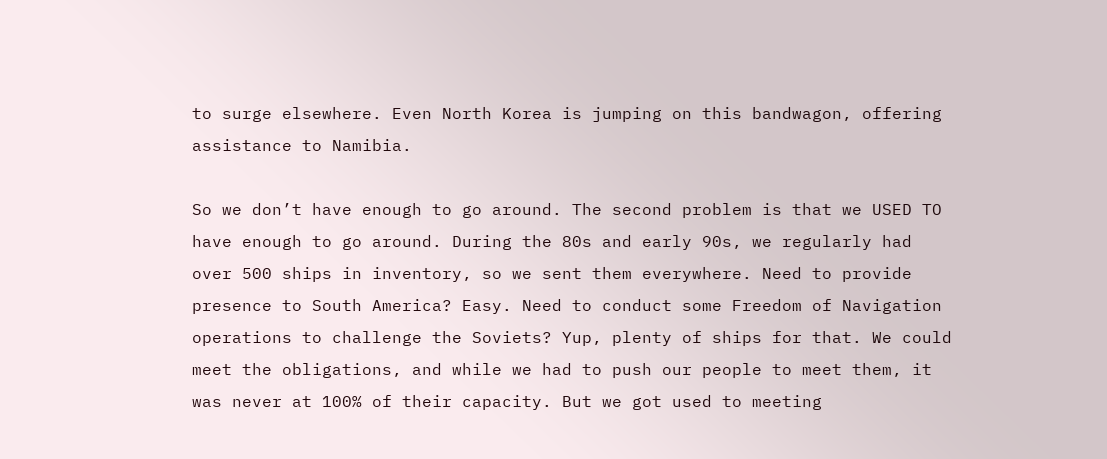to surge elsewhere. Even North Korea is jumping on this bandwagon, offering assistance to Namibia.

So we don’t have enough to go around. The second problem is that we USED TO have enough to go around. During the 80s and early 90s, we regularly had over 500 ships in inventory, so we sent them everywhere. Need to provide presence to South America? Easy. Need to conduct some Freedom of Navigation operations to challenge the Soviets? Yup, plenty of ships for that. We could meet the obligations, and while we had to push our people to meet them, it was never at 100% of their capacity. But we got used to meeting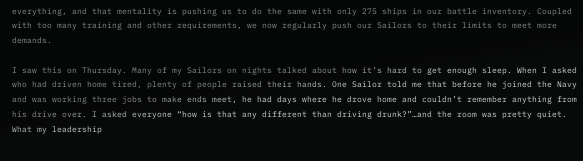everything, and that mentality is pushing us to do the same with only 275 ships in our battle inventory. Coupled with too many training and other requirements, we now regularly push our Sailors to their limits to meet more demands.

I saw this on Thursday. Many of my Sailors on nights talked about how it’s hard to get enough sleep. When I asked who had driven home tired, plenty of people raised their hands. One Sailor told me that before he joined the Navy and was working three jobs to make ends meet, he had days where he drove home and couldn’t remember anything from his drive over. I asked everyone “how is that any different than driving drunk?”…and the room was pretty quiet. What my leadership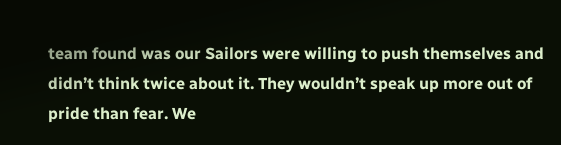team found was our Sailors were willing to push themselves and didn’t think twice about it. They wouldn’t speak up more out of pride than fear. We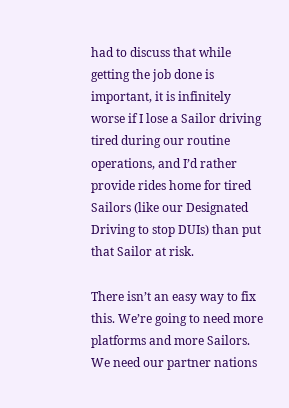had to discuss that while getting the job done is important, it is infinitely worse if I lose a Sailor driving tired during our routine operations, and I’d rather provide rides home for tired Sailors (like our Designated Driving to stop DUIs) than put that Sailor at risk.

There isn’t an easy way to fix this. We’re going to need more platforms and more Sailors. We need our partner nations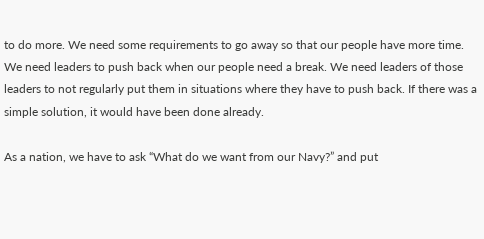to do more. We need some requirements to go away so that our people have more time. We need leaders to push back when our people need a break. We need leaders of those leaders to not regularly put them in situations where they have to push back. If there was a simple solution, it would have been done already.

As a nation, we have to ask “What do we want from our Navy?” and put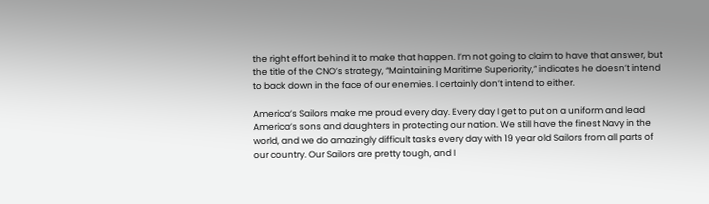the right effort behind it to make that happen. I’m not going to claim to have that answer, but the title of the CNO’s strategy, “Maintaining Maritime Superiority,” indicates he doesn’t intend to back down in the face of our enemies. I certainly don’t intend to either.

America’s Sailors make me proud every day. Every day I get to put on a uniform and lead America’s sons and daughters in protecting our nation. We still have the finest Navy in the world, and we do amazingly difficult tasks every day with 19 year old Sailors from all parts of our country. Our Sailors are pretty tough, and I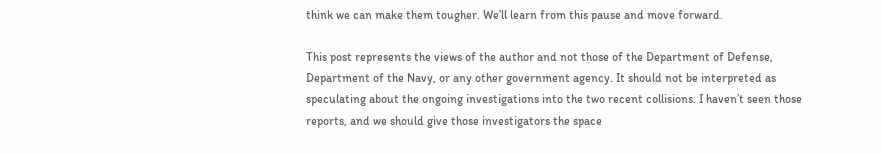think we can make them tougher. We’ll learn from this pause and move forward.

This post represents the views of the author and not those of the Department of Defense, Department of the Navy, or any other government agency. It should not be interpreted as speculating about the ongoing investigations into the two recent collisions. I haven’t seen those reports, and we should give those investigators the space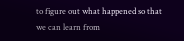to figure out what happened so that we can learn from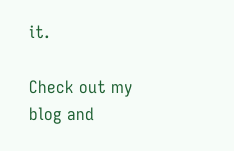it.

Check out my blog and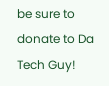be sure to donate to Da Tech Guy!